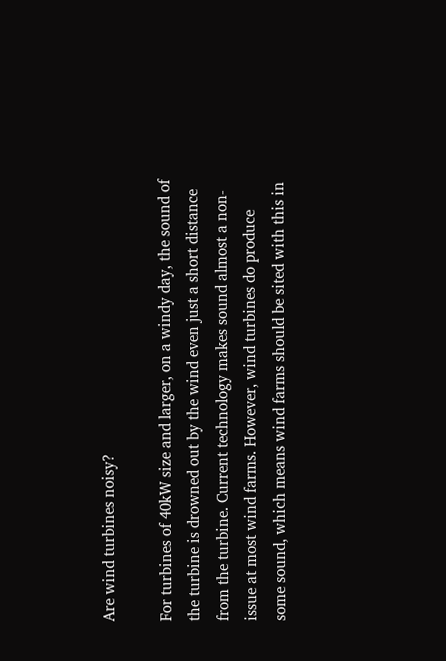Are wind turbines noisy?

For turbines of 40kW size and larger, on a windy day, the sound of the turbine is drowned out by the wind even just a short distance from the turbine. Current technology makes sound almost a non-issue at most wind farms. However, wind turbines do produce some sound, which means wind farms should be sited with this in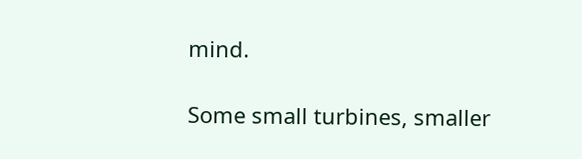mind.

Some small turbines, smaller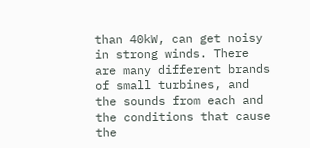than 40kW, can get noisy in strong winds. There are many different brands of small turbines, and the sounds from each and the conditions that cause the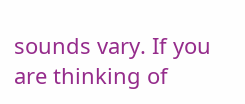sounds vary. If you are thinking of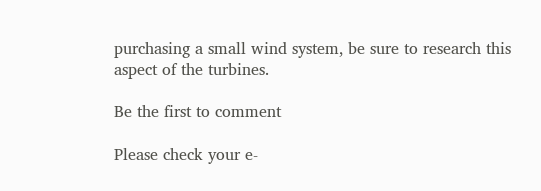purchasing a small wind system, be sure to research this aspect of the turbines.

Be the first to comment

Please check your e-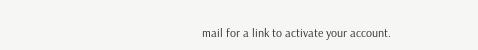mail for a link to activate your account.